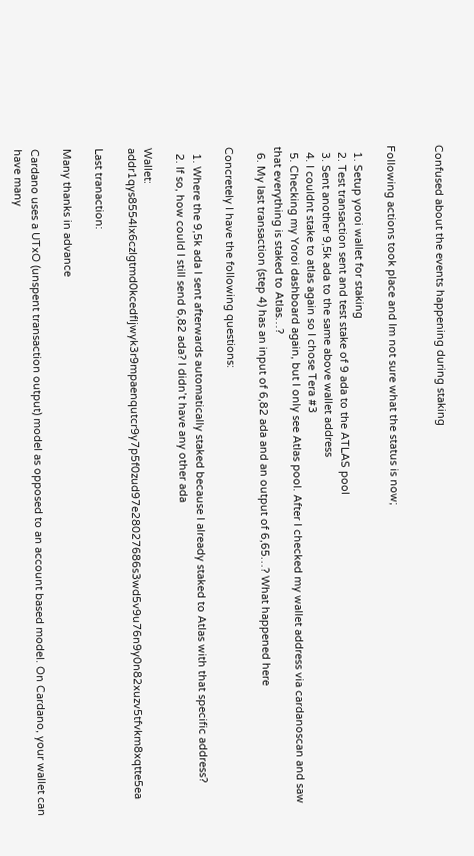Confused about the events happening during staking


Following actions took place and Im not sure what the status is now;

  1. Setup yoroi wallet for staking
  2. Test transaction sent and test stake of 9 ada to the ATLAS pool
  3. Sent another 9,5k ada to the same above wallet address
  4. I couldnt stake to atlas again so I chose Tera #3
  5. Checking my Yoroi dashboard again, but I only see Atlas pool. After I checked my wallet address via cardanoscan and saw that everything is staked to Atlas…?
  6. My last transaction (step 4) has an input of 6,82 ada and an output of 6,65…? What happened here

Concretely I have the following questions:

  1. Where the 9,5k ada I sent afterwards automatically staked because I already staked to Atlas with that specific address?
  2. If so, how could I still send 6,82 ada? I didn’t have any other ada

Wallet: addr1qys8554lx6czlgtmd0kcedfljwyk3r9mpaenqutcr9y7p5f0zud97e28027686s3wd5v9u76n9y0n82xuzv5tfvkm8xqtte5ea

Last tranaction:

Many thanks in advance

Cardano uses a UTxO (unspent transaction output) model as opposed to an account based model. On Cardano, your wallet can have many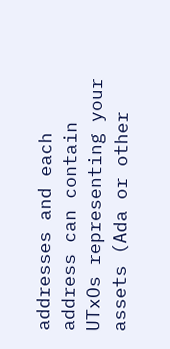addresses and each address can contain UTxOs representing your assets (Ada or other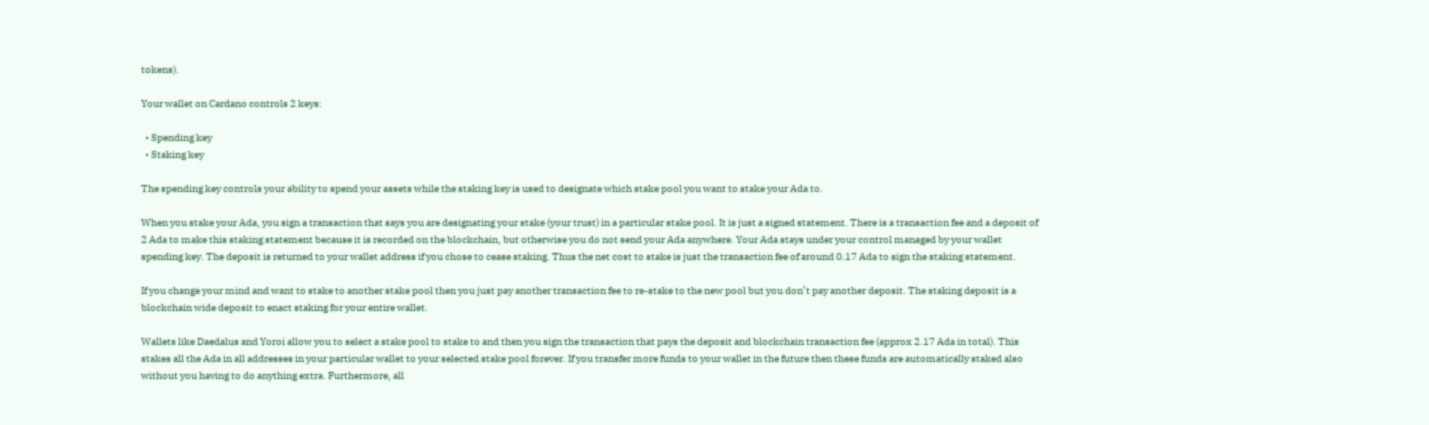tokens).

Your wallet on Cardano controls 2 keys:

  • Spending key
  • Staking key

The spending key controls your ability to spend your assets while the staking key is used to designate which stake pool you want to stake your Ada to.

When you stake your Ada, you sign a transaction that says you are designating your stake (your trust) in a particular stake pool. It is just a signed statement. There is a transaction fee and a deposit of 2 Ada to make this staking statement because it is recorded on the blockchain, but otherwise you do not send your Ada anywhere. Your Ada stays under your control managed by your wallet spending key. The deposit is returned to your wallet address if you chose to cease staking. Thus the net cost to stake is just the transaction fee of around 0.17 Ada to sign the staking statement.

If you change your mind and want to stake to another stake pool then you just pay another transaction fee to re-stake to the new pool but you don’t pay another deposit. The staking deposit is a blockchain wide deposit to enact staking for your entire wallet.

Wallets like Daedalus and Yoroi allow you to select a stake pool to stake to and then you sign the transaction that pays the deposit and blockchain transaction fee (approx 2.17 Ada in total). This stakes all the Ada in all addresses in your particular wallet to your selected stake pool forever. If you transfer more funds to your wallet in the future then these funds are automatically staked also without you having to do anything extra. Furthermore, all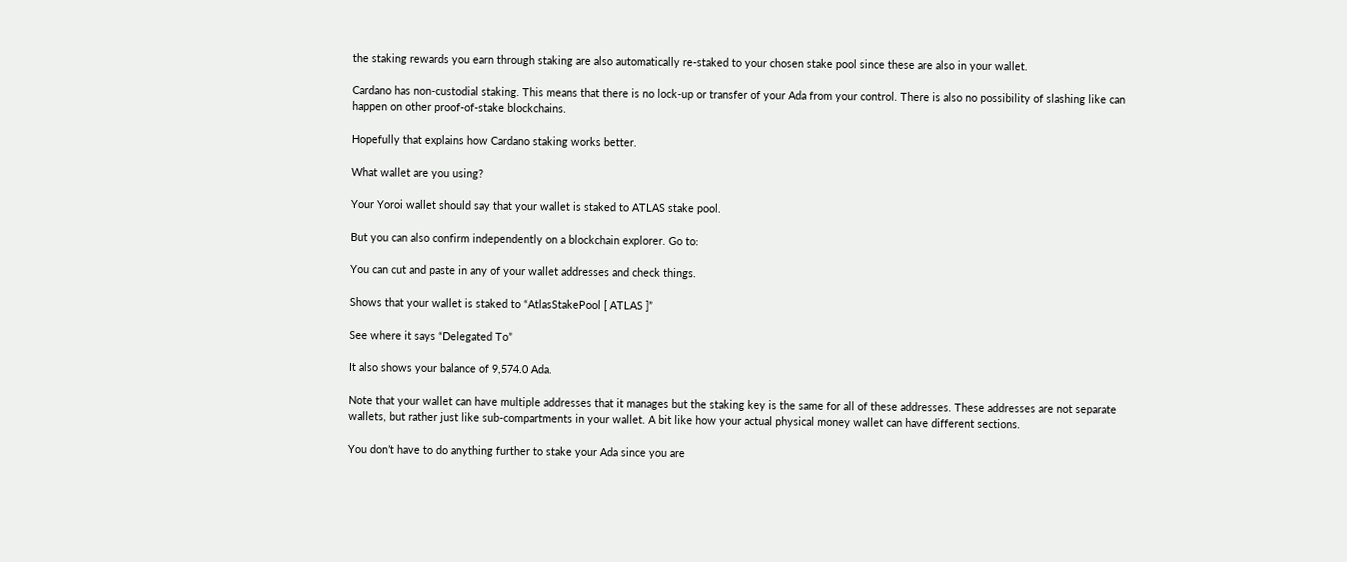the staking rewards you earn through staking are also automatically re-staked to your chosen stake pool since these are also in your wallet.

Cardano has non-custodial staking. This means that there is no lock-up or transfer of your Ada from your control. There is also no possibility of slashing like can happen on other proof-of-stake blockchains.

Hopefully that explains how Cardano staking works better.

What wallet are you using?

Your Yoroi wallet should say that your wallet is staked to ATLAS stake pool.

But you can also confirm independently on a blockchain explorer. Go to:

You can cut and paste in any of your wallet addresses and check things.

Shows that your wallet is staked to “AtlasStakePool [ ATLAS ]”

See where it says “Delegated To”

It also shows your balance of 9,574.0 Ada.

Note that your wallet can have multiple addresses that it manages but the staking key is the same for all of these addresses. These addresses are not separate wallets, but rather just like sub-compartments in your wallet. A bit like how your actual physical money wallet can have different sections.

You don’t have to do anything further to stake your Ada since you are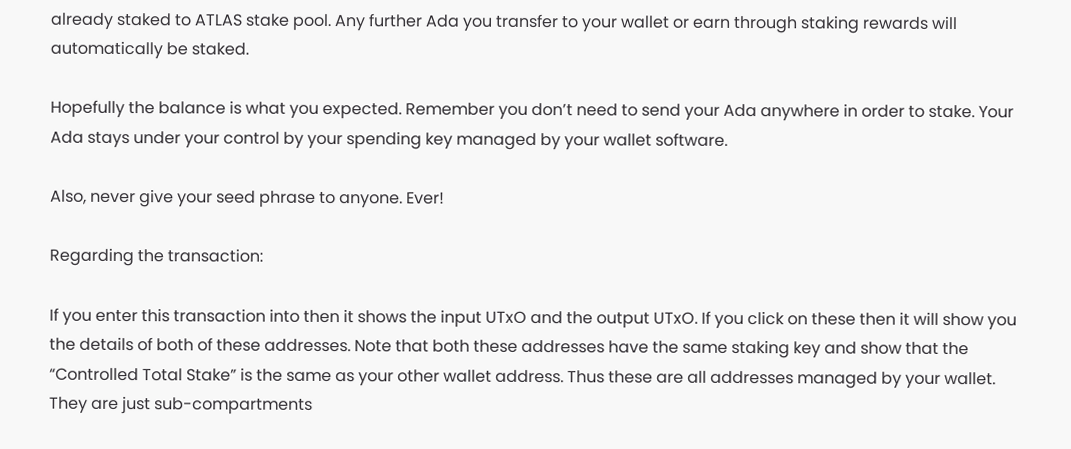already staked to ATLAS stake pool. Any further Ada you transfer to your wallet or earn through staking rewards will automatically be staked.

Hopefully the balance is what you expected. Remember you don’t need to send your Ada anywhere in order to stake. Your Ada stays under your control by your spending key managed by your wallet software.

Also, never give your seed phrase to anyone. Ever!

Regarding the transaction:

If you enter this transaction into then it shows the input UTxO and the output UTxO. If you click on these then it will show you the details of both of these addresses. Note that both these addresses have the same staking key and show that the “Controlled Total Stake” is the same as your other wallet address. Thus these are all addresses managed by your wallet. They are just sub-compartments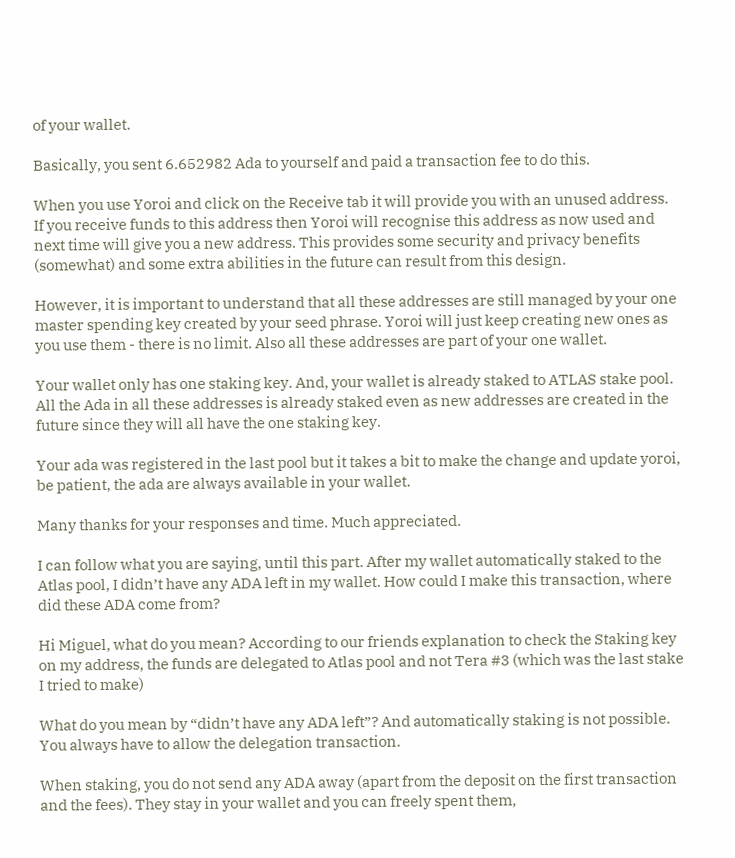of your wallet.

Basically, you sent 6.652982 Ada to yourself and paid a transaction fee to do this.

When you use Yoroi and click on the Receive tab it will provide you with an unused address. If you receive funds to this address then Yoroi will recognise this address as now used and next time will give you a new address. This provides some security and privacy benefits (somewhat) and some extra abilities in the future can result from this design.

However, it is important to understand that all these addresses are still managed by your one master spending key created by your seed phrase. Yoroi will just keep creating new ones as you use them - there is no limit. Also all these addresses are part of your one wallet.

Your wallet only has one staking key. And, your wallet is already staked to ATLAS stake pool. All the Ada in all these addresses is already staked even as new addresses are created in the future since they will all have the one staking key.

Your ada was registered in the last pool but it takes a bit to make the change and update yoroi, be patient, the ada are always available in your wallet.

Many thanks for your responses and time. Much appreciated.

I can follow what you are saying, until this part. After my wallet automatically staked to the Atlas pool, I didn’t have any ADA left in my wallet. How could I make this transaction, where did these ADA come from?

Hi Miguel, what do you mean? According to our friends explanation to check the Staking key on my address, the funds are delegated to Atlas pool and not Tera #3 (which was the last stake I tried to make)

What do you mean by “didn’t have any ADA left”? And automatically staking is not possible. You always have to allow the delegation transaction.

When staking, you do not send any ADA away (apart from the deposit on the first transaction and the fees). They stay in your wallet and you can freely spent them,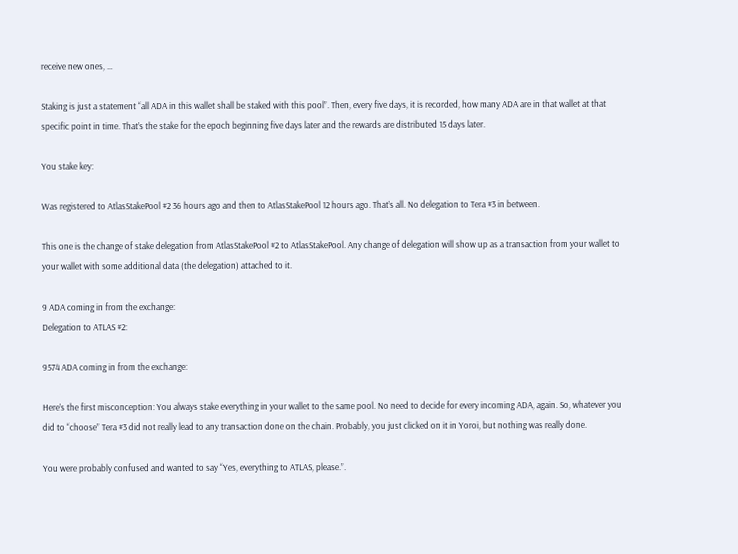receive new ones, …

Staking is just a statement “all ADA in this wallet shall be staked with this pool”. Then, every five days, it is recorded, how many ADA are in that wallet at that specific point in time. That’s the stake for the epoch beginning five days later and the rewards are distributed 15 days later.

You stake key:

Was registered to AtlasStakePool #2 36 hours ago and then to AtlasStakePool 12 hours ago. That’s all. No delegation to Tera #3 in between.

This one is the change of stake delegation from AtlasStakePool #2 to AtlasStakePool. Any change of delegation will show up as a transaction from your wallet to your wallet with some additional data (the delegation) attached to it.

9 ADA coming in from the exchange:
Delegation to ATLAS #2:

9574 ADA coming in from the exchange:

Here’s the first misconception: You always stake everything in your wallet to the same pool. No need to decide for every incoming ADA, again. So, whatever you did to “choose” Tera #3 did not really lead to any transaction done on the chain. Probably, you just clicked on it in Yoroi, but nothing was really done.

You were probably confused and wanted to say “Yes, everything to ATLAS, please.”.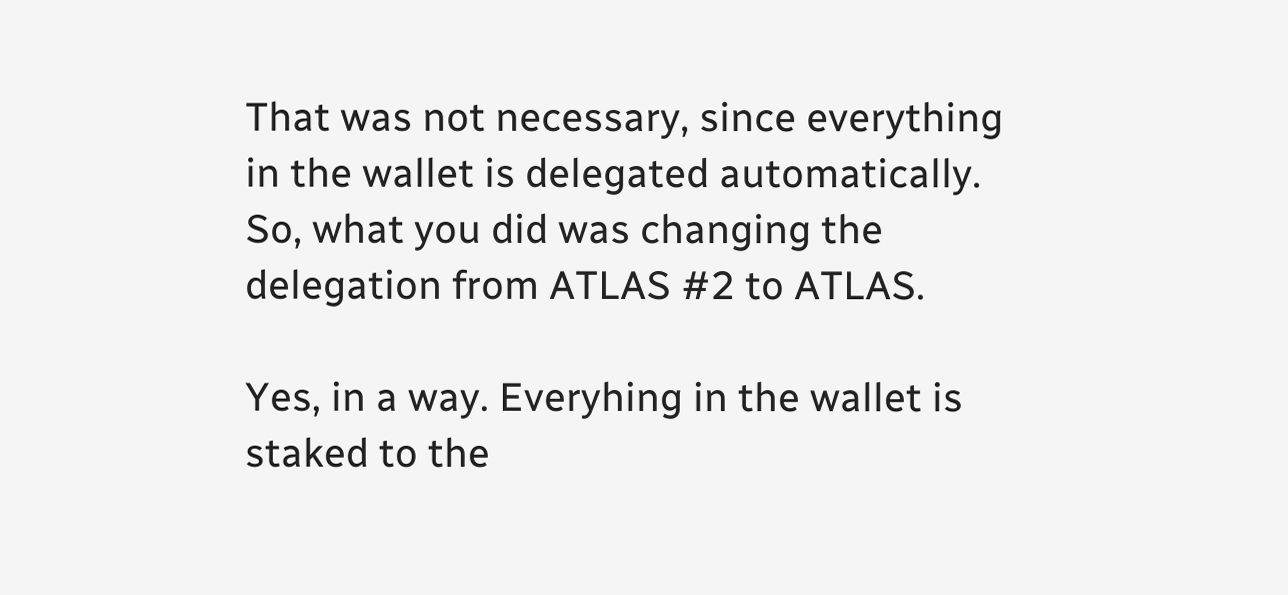That was not necessary, since everything in the wallet is delegated automatically.
So, what you did was changing the delegation from ATLAS #2 to ATLAS.

Yes, in a way. Everyhing in the wallet is staked to the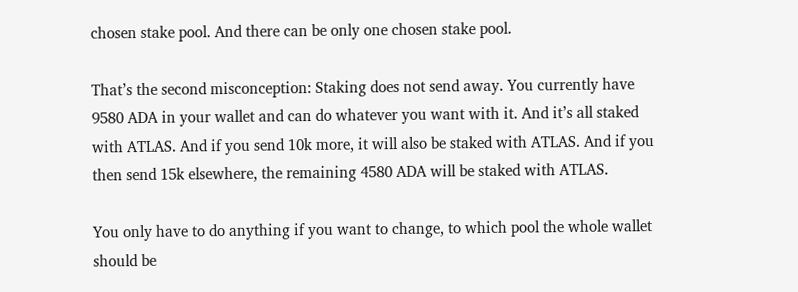chosen stake pool. And there can be only one chosen stake pool.

That’s the second misconception: Staking does not send away. You currently have 9580 ADA in your wallet and can do whatever you want with it. And it’s all staked with ATLAS. And if you send 10k more, it will also be staked with ATLAS. And if you then send 15k elsewhere, the remaining 4580 ADA will be staked with ATLAS.

You only have to do anything if you want to change, to which pool the whole wallet should be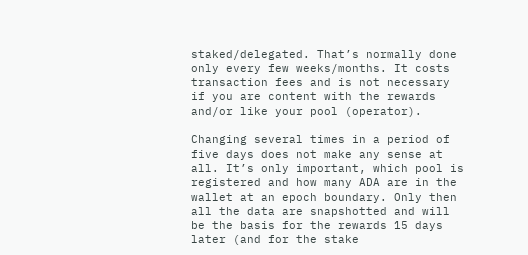staked/delegated. That’s normally done only every few weeks/months. It costs transaction fees and is not necessary if you are content with the rewards and/or like your pool (operator).

Changing several times in a period of five days does not make any sense at all. It’s only important, which pool is registered and how many ADA are in the wallet at an epoch boundary. Only then all the data are snapshotted and will be the basis for the rewards 15 days later (and for the stake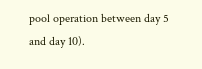pool operation between day 5 and day 10).